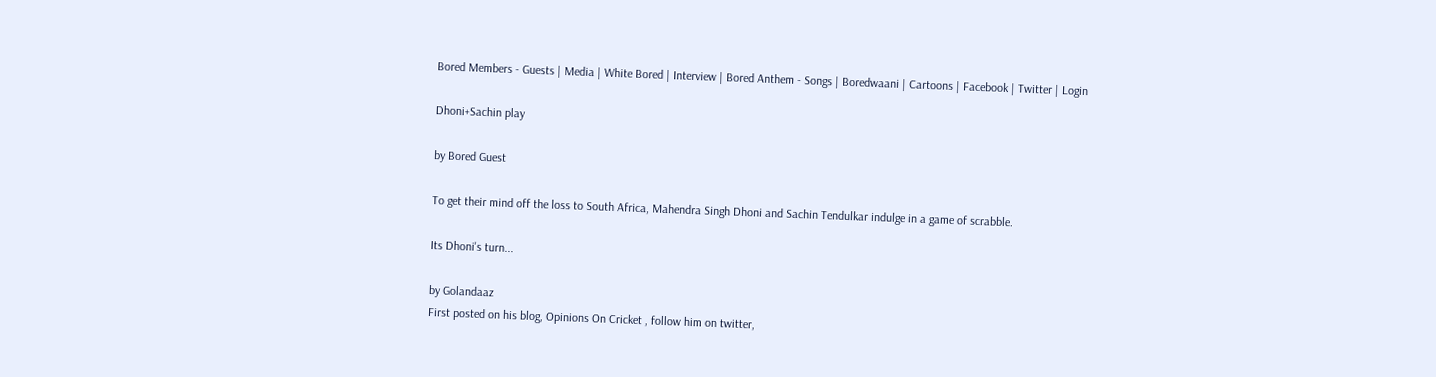Bored Members - Guests | Media | White Bored | Interview | Bored Anthem - Songs | Boredwaani | Cartoons | Facebook | Twitter | Login

Dhoni+Sachin play

by Bored Guest

To get their mind off the loss to South Africa, Mahendra Singh Dhoni and Sachin Tendulkar indulge in a game of scrabble.

Its Dhoni's turn...

by Golandaaz
First posted on his blog, Opinions On Cricket , follow him on twitter,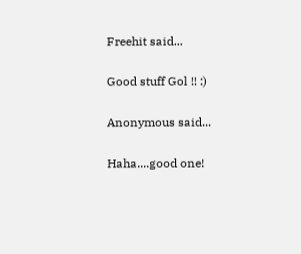Freehit said...

Good stuff Gol !! :)

Anonymous said...

Haha....good one!